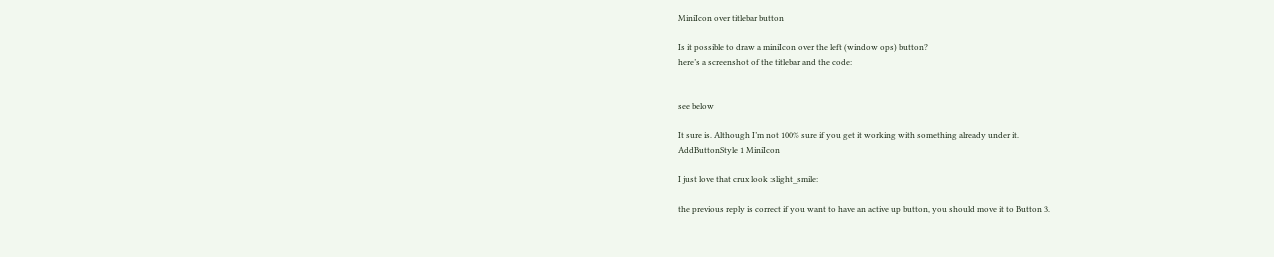MiniIcon over titlebar button

Is it possible to draw a miniIcon over the left (window ops) button?
here’s a screenshot of the titlebar and the code:


see below

It sure is. Although I’m not 100% sure if you get it working with something already under it.
AddButtonStyle 1 MiniIcon

I just love that crux look :slight_smile:

the previous reply is correct if you want to have an active up button, you should move it to Button 3.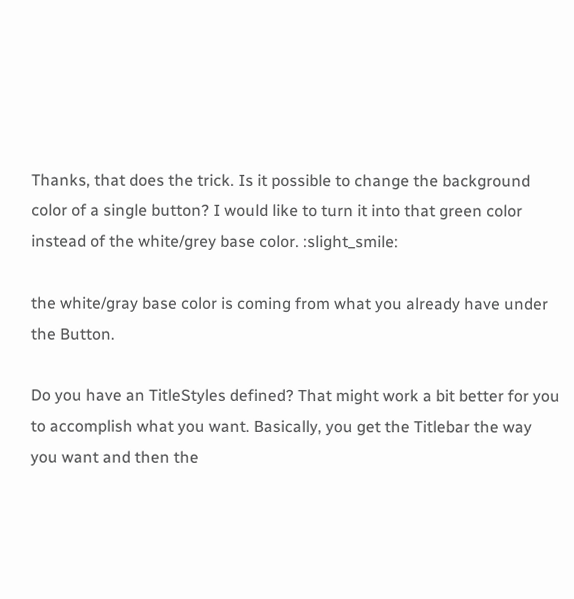Thanks, that does the trick. Is it possible to change the background color of a single button? I would like to turn it into that green color instead of the white/grey base color. :slight_smile:

the white/gray base color is coming from what you already have under the Button.

Do you have an TitleStyles defined? That might work a bit better for you to accomplish what you want. Basically, you get the Titlebar the way you want and then the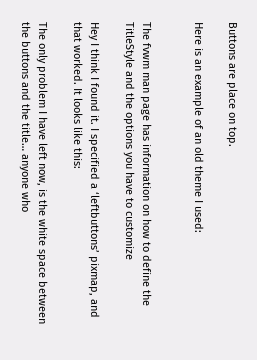Buttons are place on top.

Here is an example of an old theme I used:


The fvwm man page has information on how to define the TitleStyle and the options you have to customize

Hey I think I found it. I specified a ‘leftbuttons’ pixmap, and that worked. It looks like this:

The only problem I have left now, is the white space between the buttons and the title… anyone who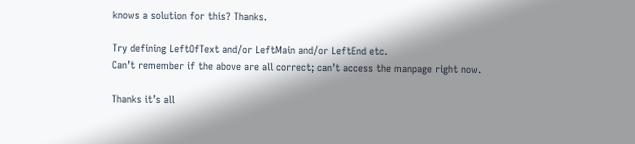knows a solution for this? Thanks.

Try defining LeftOfText and/or LeftMain and/or LeftEnd etc.
Can’t remember if the above are all correct; can’t access the manpage right now.

Thanks it’s all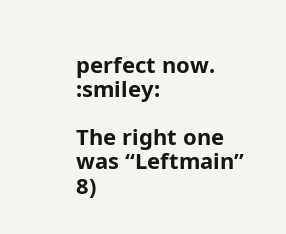perfect now. :smiley:

The right one was “Leftmain” 8)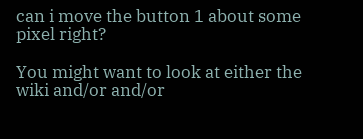can i move the button 1 about some pixel right?

You might want to look at either the wiki and/or and/or